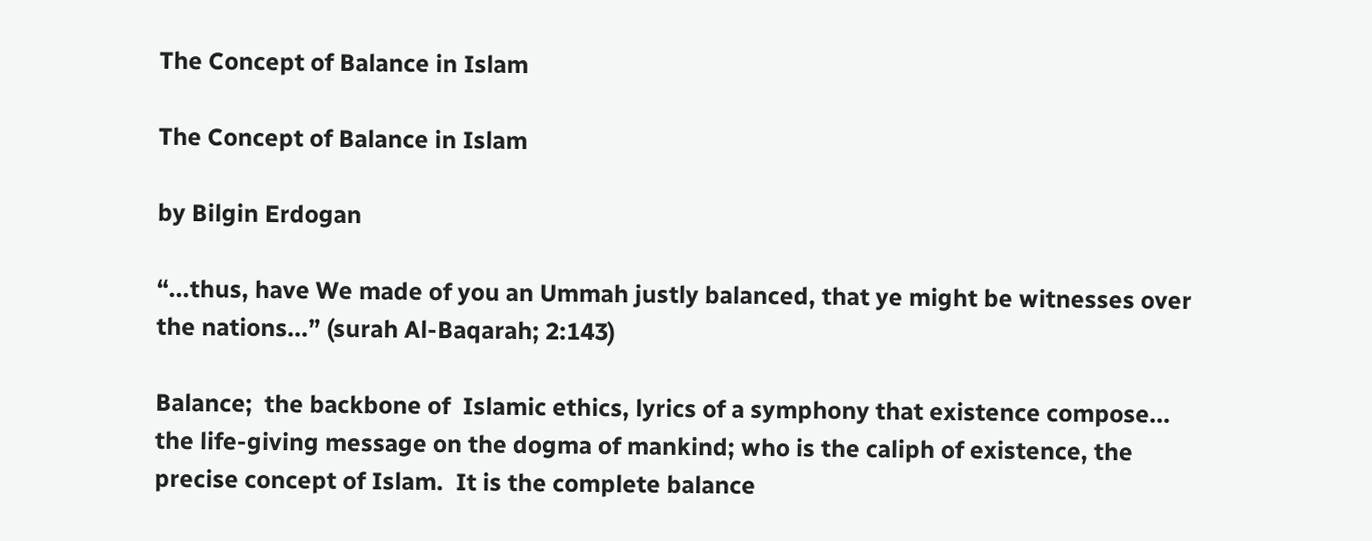The Concept of Balance in Islam

The Concept of Balance in Islam

by Bilgin Erdogan

“...thus, have We made of you an Ummah justly balanced, that ye might be witnesses over the nations...” (surah Al-Baqarah; 2:143)

Balance;  the backbone of  Islamic ethics, lyrics of a symphony that existence compose... the life-giving message on the dogma of mankind; who is the caliph of existence, the precise concept of Islam.  It is the complete balance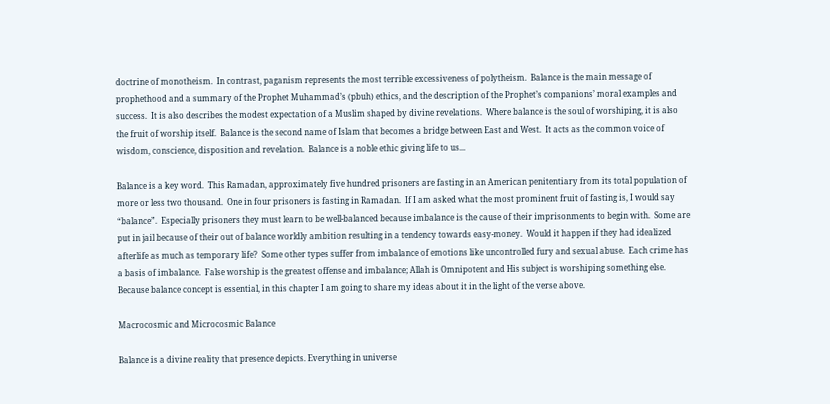doctrine of monotheism.  In contrast, paganism represents the most terrible excessiveness of polytheism.  Balance is the main message of prophethood and a summary of the Prophet Muhammad’s (pbuh) ethics, and the description of the Prophet’s companions’ moral examples and success.  It is also describes the modest expectation of a Muslim shaped by divine revelations.  Where balance is the soul of worshiping, it is also the fruit of worship itself.  Balance is the second name of Islam that becomes a bridge between East and West.  It acts as the common voice of wisdom, conscience, disposition and revelation.  Balance is a noble ethic giving life to us...

Balance is a key word.  This Ramadan, approximately five hundred prisoners are fasting in an American penitentiary from its total population of more or less two thousand.  One in four prisoners is fasting in Ramadan.  If I am asked what the most prominent fruit of fasting is, I would say “balance”.  Especially prisoners they must learn to be well-balanced because imbalance is the cause of their imprisonments to begin with.  Some are put in jail because of their out of balance worldly ambition resulting in a tendency towards easy-money.  Would it happen if they had idealized afterlife as much as temporary life?  Some other types suffer from imbalance of emotions like uncontrolled fury and sexual abuse.  Each crime has a basis of imbalance.  False worship is the greatest offense and imbalance; Allah is Omnipotent and His subject is worshiping something else.  Because balance concept is essential, in this chapter I am going to share my ideas about it in the light of the verse above.

Macrocosmic and Microcosmic Balance

Balance is a divine reality that presence depicts. Everything in universe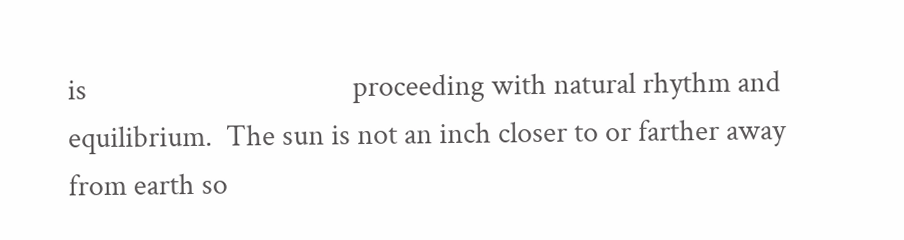is                                      proceeding with natural rhythm and equilibrium.  The sun is not an inch closer to or farther away from earth so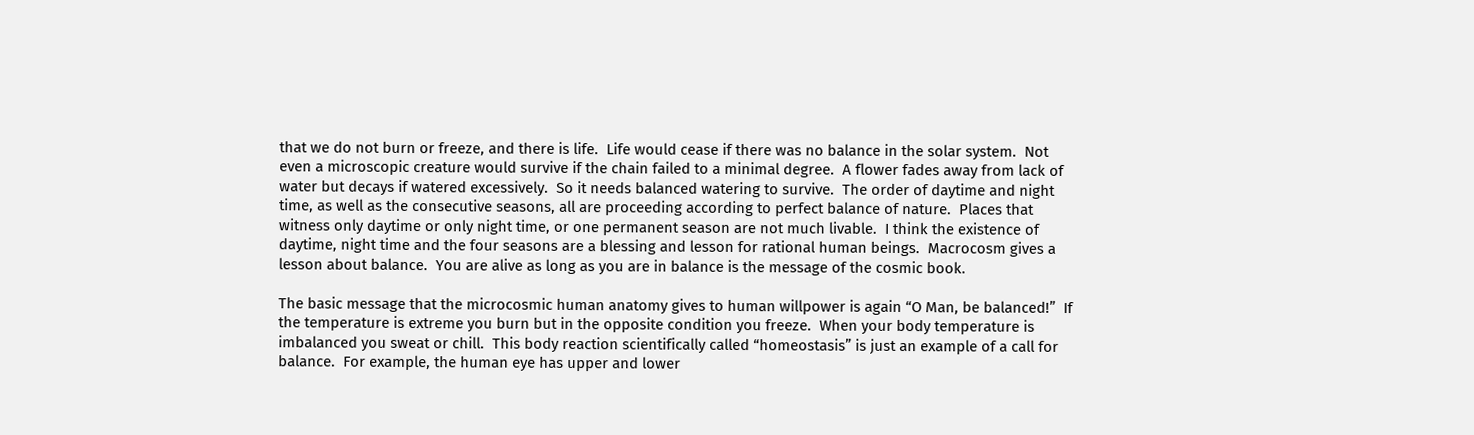that we do not burn or freeze, and there is life.  Life would cease if there was no balance in the solar system.  Not even a microscopic creature would survive if the chain failed to a minimal degree.  A flower fades away from lack of water but decays if watered excessively.  So it needs balanced watering to survive.  The order of daytime and night time, as well as the consecutive seasons, all are proceeding according to perfect balance of nature.  Places that witness only daytime or only night time, or one permanent season are not much livable.  I think the existence of daytime, night time and the four seasons are a blessing and lesson for rational human beings.  Macrocosm gives a lesson about balance.  You are alive as long as you are in balance is the message of the cosmic book.

The basic message that the microcosmic human anatomy gives to human willpower is again “O Man, be balanced!”  If the temperature is extreme you burn but in the opposite condition you freeze.  When your body temperature is imbalanced you sweat or chill.  This body reaction scientifically called “homeostasis” is just an example of a call for balance.  For example, the human eye has upper and lower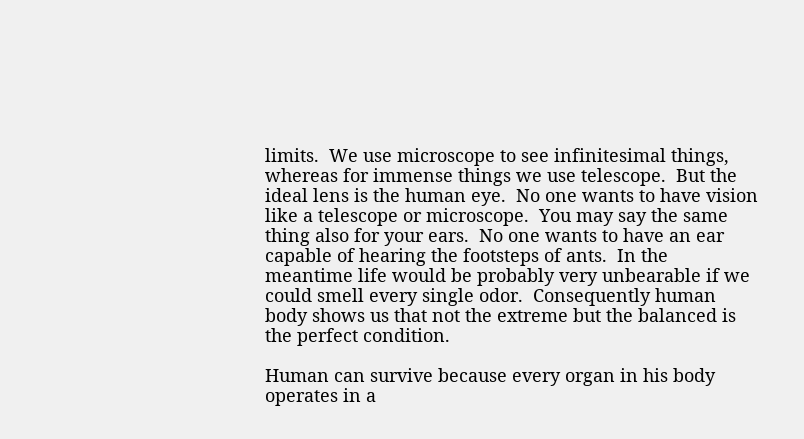limits.  We use microscope to see infinitesimal things, whereas for immense things we use telescope.  But the ideal lens is the human eye.  No one wants to have vision like a telescope or microscope.  You may say the same thing also for your ears.  No one wants to have an ear capable of hearing the footsteps of ants.  In the meantime life would be probably very unbearable if we could smell every single odor.  Consequently human body shows us that not the extreme but the balanced is the perfect condition.

Human can survive because every organ in his body operates in a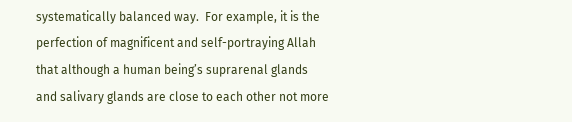systematically balanced way.  For example, it is the perfection of magnificent and self-portraying Allah that although a human being’s suprarenal glands and salivary glands are close to each other not more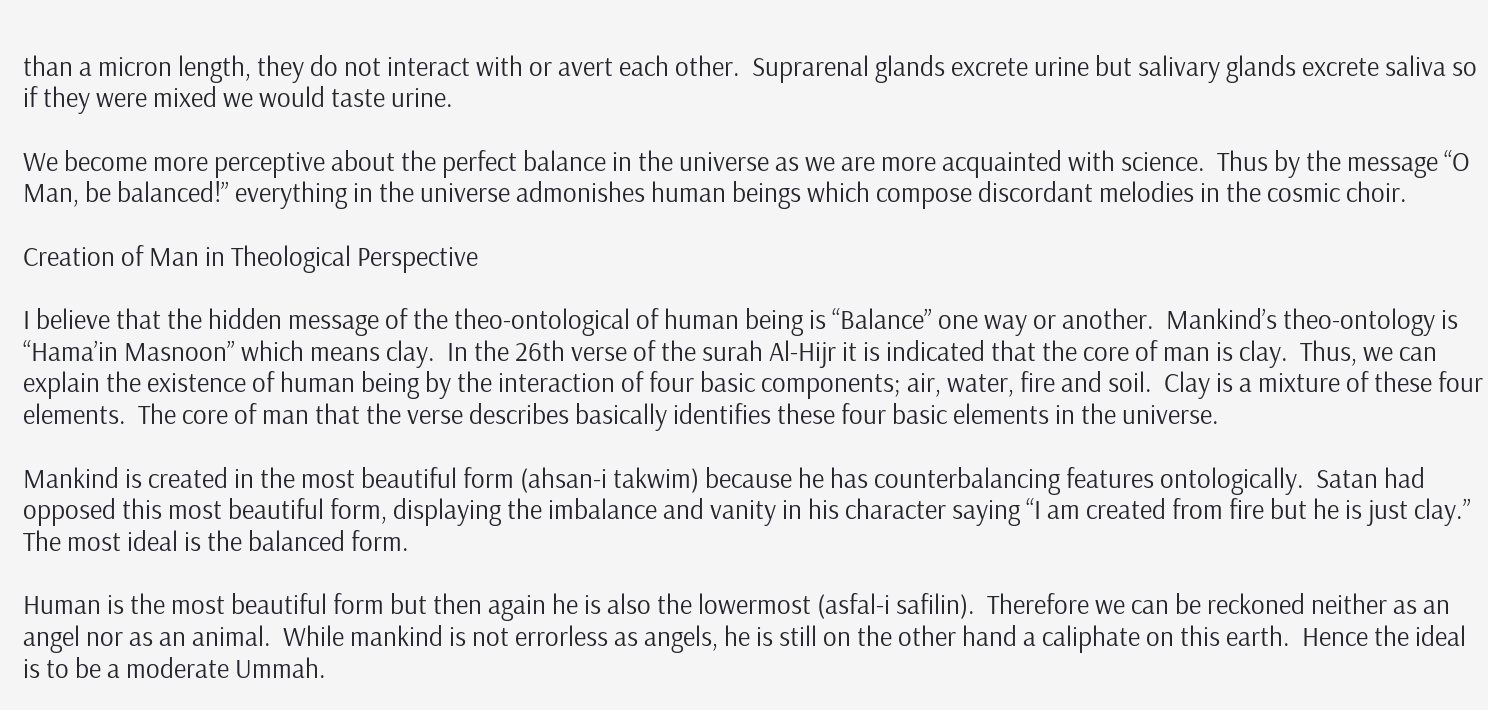than a micron length, they do not interact with or avert each other.  Suprarenal glands excrete urine but salivary glands excrete saliva so if they were mixed we would taste urine.

We become more perceptive about the perfect balance in the universe as we are more acquainted with science.  Thus by the message “O Man, be balanced!” everything in the universe admonishes human beings which compose discordant melodies in the cosmic choir.

Creation of Man in Theological Perspective

I believe that the hidden message of the theo-ontological of human being is “Balance” one way or another.  Mankind’s theo-ontology is “Hama’in Masnoon” which means clay.  In the 26th verse of the surah Al-Hijr it is indicated that the core of man is clay.  Thus, we can explain the existence of human being by the interaction of four basic components; air, water, fire and soil.  Clay is a mixture of these four elements.  The core of man that the verse describes basically identifies these four basic elements in the universe.

Mankind is created in the most beautiful form (ahsan-i takwim) because he has counterbalancing features ontologically.  Satan had opposed this most beautiful form, displaying the imbalance and vanity in his character saying “I am created from fire but he is just clay.”  The most ideal is the balanced form.

Human is the most beautiful form but then again he is also the lowermost (asfal-i safilin).  Therefore we can be reckoned neither as an angel nor as an animal.  While mankind is not errorless as angels, he is still on the other hand a caliphate on this earth.  Hence the ideal is to be a moderate Ummah.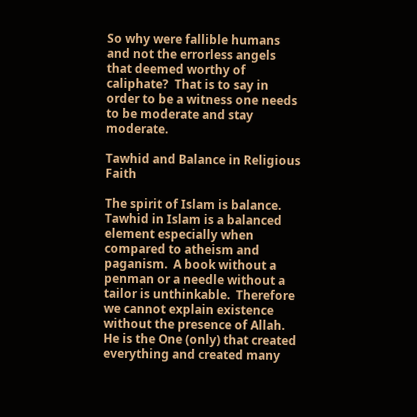So why were fallible humans and not the errorless angels that deemed worthy of caliphate?  That is to say in order to be a witness one needs to be moderate and stay moderate.

Tawhid and Balance in Religious Faith

The spirit of Islam is balance.  Tawhid in Islam is a balanced element especially when compared to atheism and paganism.  A book without a penman or a needle without a tailor is unthinkable.  Therefore we cannot explain existence without the presence of Allah.  He is the One (only) that created everything and created many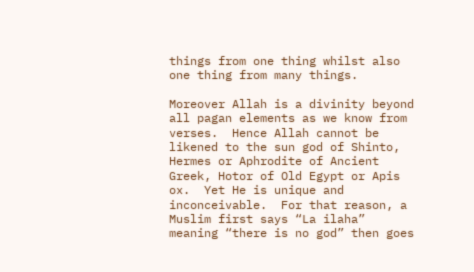things from one thing whilst also one thing from many things.

Moreover Allah is a divinity beyond all pagan elements as we know from verses.  Hence Allah cannot be likened to the sun god of Shinto, Hermes or Aphrodite of Ancient Greek, Hotor of Old Egypt or Apis ox.  Yet He is unique and inconceivable.  For that reason, a Muslim first says “La ilaha” meaning “there is no god” then goes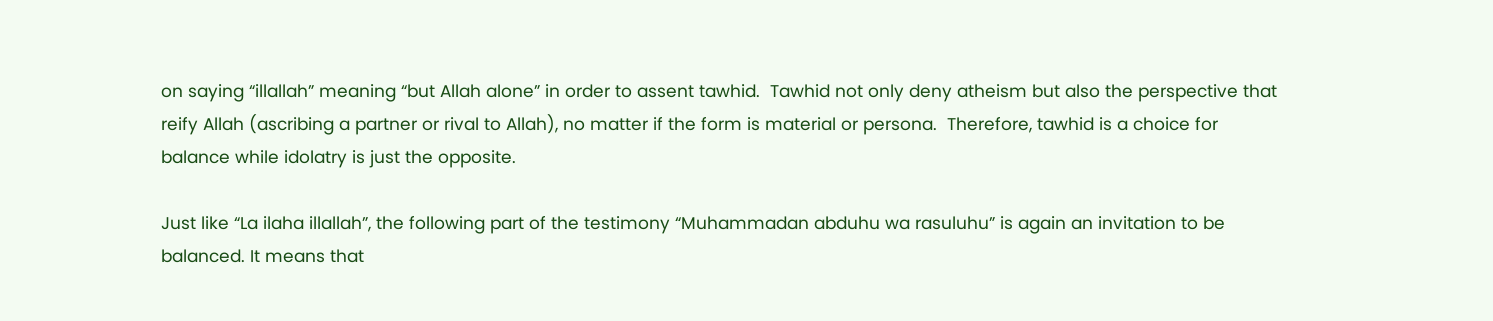on saying “illallah” meaning “but Allah alone” in order to assent tawhid.  Tawhid not only deny atheism but also the perspective that reify Allah (ascribing a partner or rival to Allah), no matter if the form is material or persona.  Therefore, tawhid is a choice for balance while idolatry is just the opposite.

Just like “La ilaha illallah”, the following part of the testimony “Muhammadan abduhu wa rasuluhu” is again an invitation to be balanced. It means that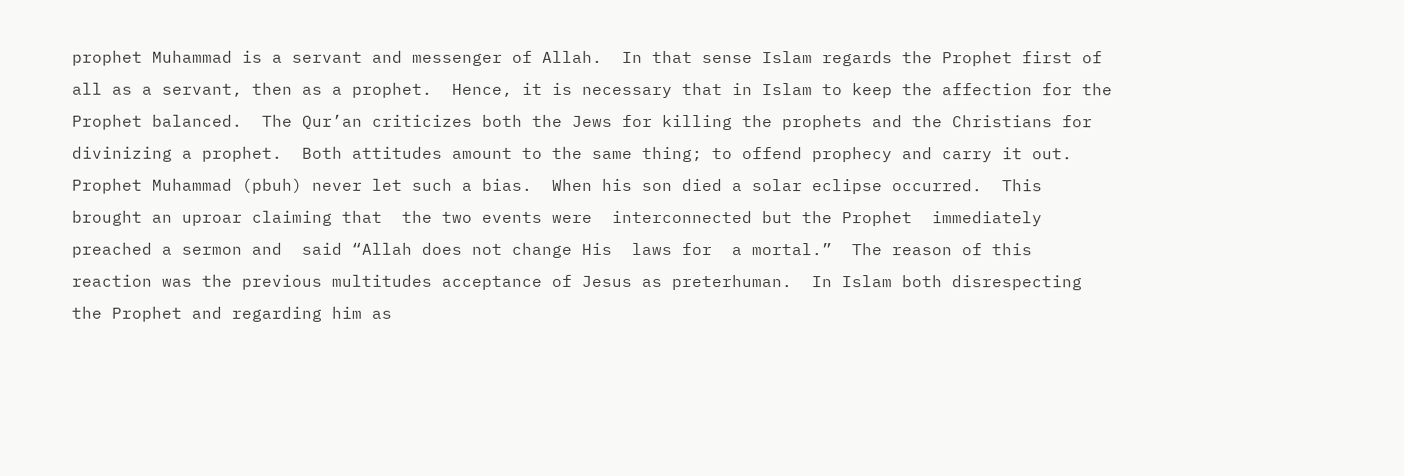prophet Muhammad is a servant and messenger of Allah.  In that sense Islam regards the Prophet first of all as a servant, then as a prophet.  Hence, it is necessary that in Islam to keep the affection for the Prophet balanced.  The Qur’an criticizes both the Jews for killing the prophets and the Christians for divinizing a prophet.  Both attitudes amount to the same thing; to offend prophecy and carry it out.  Prophet Muhammad (pbuh) never let such a bias.  When his son died a solar eclipse occurred.  This  brought an uproar claiming that  the two events were  interconnected but the Prophet  immediately  preached a sermon and  said “Allah does not change His  laws for  a mortal.”  The reason of this reaction was the previous multitudes acceptance of Jesus as preterhuman.  In Islam both disrespecting the Prophet and regarding him as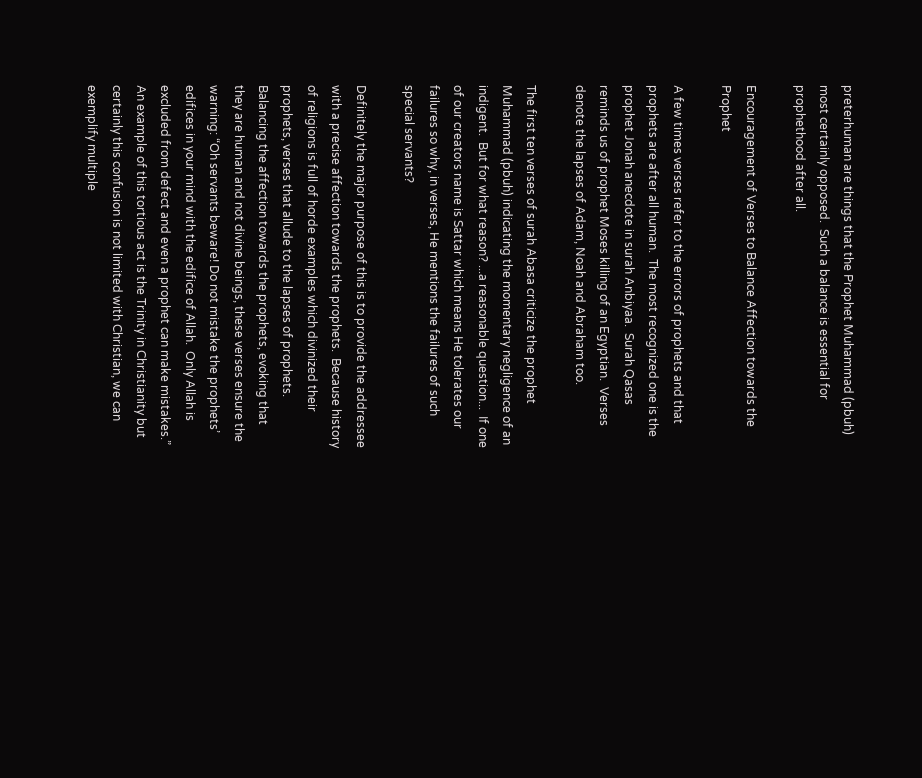preterhuman are things that the Prophet Muhammad (pbuh) most certainly opposed.  Such a balance is essential for prophethood after all.

Encouragement of Verses to Balance Affection towards the Prophet

A few times verses refer to the errors of prophets and that prophets are after all human.  The most recognized one is the prophet Jonah anecdote in surah Anbiyaa.  Surah Qasas reminds us of prophet Moses killing of an Egyptian.  Verses denote the lapses of Adam, Noah and Abraham too.

The first ten verses of surah Abasa criticize the prophet Muhammad (pbuh) indicating the momentary negligence of an indigent.  But for what reason? ...a reasonable question...  If one of our creators name is Sattar which means He tolerates our failures so why, in verses, He mentions the failures of such special servants?

Definitely the major purpose of this is to provide the addressee with a precise affection towards the prophets.  Because history of religions is full of horde examples which divinized their prophets, verses that allude to the lapses of prophets.  Balancing the affection towards the prophets, evoking that they are human and not divine beings, these verses ensure the warning: “Oh servants beware! Do not mistake the prophets’ edifices in your mind with the edifice of Allah.  Only Allah is excluded from defect and even a prophet can make mistakes.”  An example of this tortious act is the Trinity in Christianity but certainly this confusion is not limited with Christian, we can exemplify multiple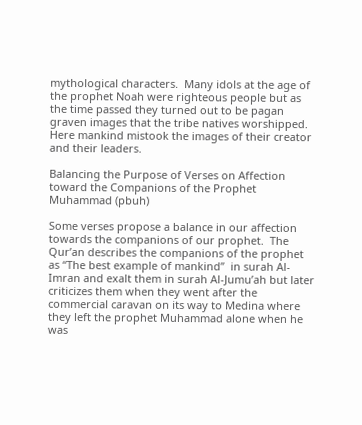mythological characters.  Many idols at the age of the prophet Noah were righteous people but as the time passed they turned out to be pagan graven images that the tribe natives worshipped.  Here mankind mistook the images of their creator and their leaders.

Balancing the Purpose of Verses on Affection toward the Companions of the Prophet Muhammad (pbuh)

Some verses propose a balance in our affection towards the companions of our prophet.  The Qur’an describes the companions of the prophet as “The best example of mankind”  in surah Al-Imran and exalt them in surah Al-Jumu’ah but later criticizes them when they went after the commercial caravan on its way to Medina where they left the prophet Muhammad alone when he was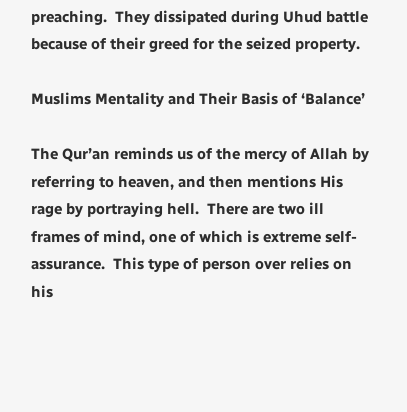preaching.  They dissipated during Uhud battle because of their greed for the seized property.

Muslims Mentality and Their Basis of ‘Balance’

The Qur’an reminds us of the mercy of Allah by referring to heaven, and then mentions His rage by portraying hell.  There are two ill frames of mind, one of which is extreme self-assurance.  This type of person over relies on his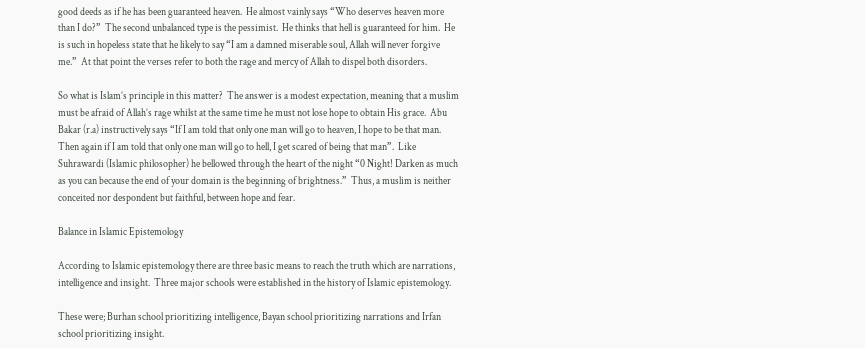good deeds as if he has been guaranteed heaven.  He almost vainly says “Who deserves heaven more than I do?”  The second unbalanced type is the pessimist.  He thinks that hell is guaranteed for him.  He is such in hopeless state that he likely to say “I am a damned miserable soul, Allah will never forgive me.”  At that point the verses refer to both the rage and mercy of Allah to dispel both disorders.

So what is Islam’s principle in this matter?  The answer is a modest expectation, meaning that a muslim must be afraid of Allah’s rage whilst at the same time he must not lose hope to obtain His grace.  Abu Bakar (r.a) instructively says “If I am told that only one man will go to heaven, I hope to be that man.  Then again if I am told that only one man will go to hell, I get scared of being that man”.  Like Suhrawardi (Islamic philosopher) he bellowed through the heart of the night “0 Night! Darken as much as you can because the end of your domain is the beginning of brightness.”  Thus, a muslim is neither conceited nor despondent but faithful, between hope and fear.

Balance in Islamic Epistemology

According to Islamic epistemology there are three basic means to reach the truth which are narrations, intelligence and insight.  Three major schools were established in the history of Islamic epistemology.

These were; Burhan school prioritizing intelligence, Bayan school prioritizing narrations and Irfan school prioritizing insight.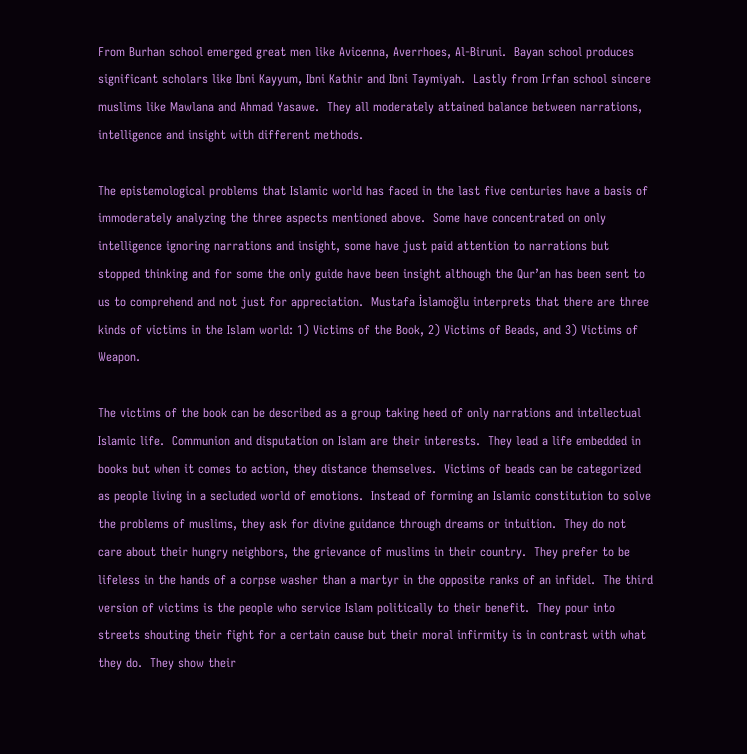From Burhan school emerged great men like Avicenna, Averrhoes, Al-Biruni.  Bayan school produces significant scholars like Ibni Kayyum, Ibni Kathir and Ibni Taymiyah.  Lastly from Irfan school sincere muslims like Mawlana and Ahmad Yasawe.  They all moderately attained balance between narrations, intelligence and insight with different methods.

The epistemological problems that Islamic world has faced in the last five centuries have a basis of immoderately analyzing the three aspects mentioned above.  Some have concentrated on only intelligence ignoring narrations and insight, some have just paid attention to narrations but stopped thinking and for some the only guide have been insight although the Qur’an has been sent to us to comprehend and not just for appreciation.  Mustafa İslamoğlu interprets that there are three kinds of victims in the Islam world: 1) Victims of the Book, 2) Victims of Beads, and 3) Victims of Weapon.

The victims of the book can be described as a group taking heed of only narrations and intellectual Islamic life.  Communion and disputation on Islam are their interests.  They lead a life embedded in books but when it comes to action, they distance themselves.  Victims of beads can be categorized as people living in a secluded world of emotions.  Instead of forming an Islamic constitution to solve the problems of muslims, they ask for divine guidance through dreams or intuition.  They do not care about their hungry neighbors, the grievance of muslims in their country.  They prefer to be lifeless in the hands of a corpse washer than a martyr in the opposite ranks of an infidel.  The third version of victims is the people who service Islam politically to their benefit.  They pour into streets shouting their fight for a certain cause but their moral infirmity is in contrast with what they do.  They show their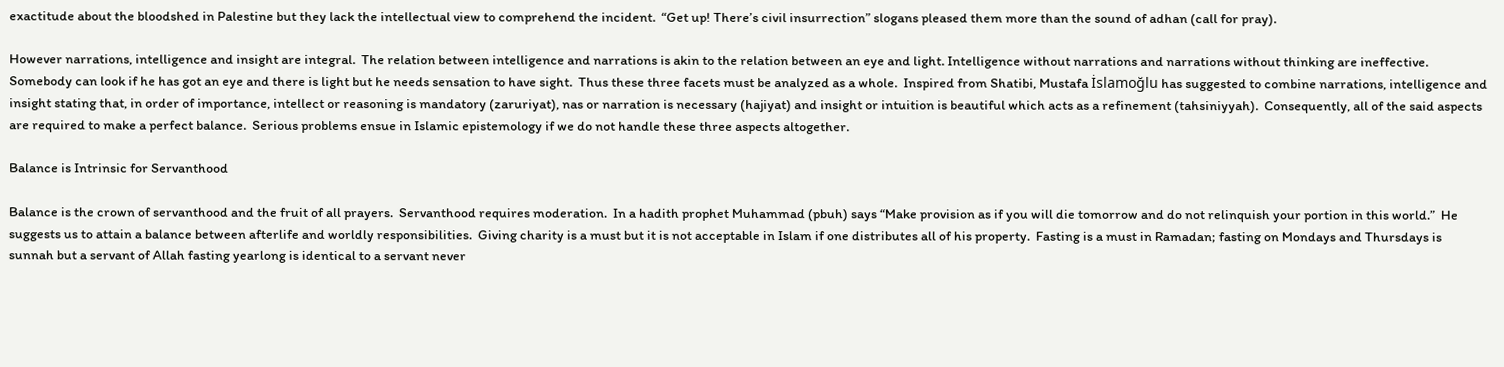exactitude about the bloodshed in Palestine but they lack the intellectual view to comprehend the incident.  “Get up! There’s civil insurrection” slogans pleased them more than the sound of adhan (call for pray).

However narrations, intelligence and insight are integral.  The relation between intelligence and narrations is akin to the relation between an eye and light. Intelligence without narrations and narrations without thinking are ineffective.  Somebody can look if he has got an eye and there is light but he needs sensation to have sight.  Thus these three facets must be analyzed as a whole.  Inspired from Shatibi, Mustafa İslamoğlu has suggested to combine narrations, intelligence and insight stating that, in order of importance, intellect or reasoning is mandatory (zaruriyat), nas or narration is necessary (hajiyat) and insight or intuition is beautiful which acts as a refinement (tahsiniyyah).  Consequently, all of the said aspects are required to make a perfect balance.  Serious problems ensue in Islamic epistemology if we do not handle these three aspects altogether.

Balance is Intrinsic for Servanthood

Balance is the crown of servanthood and the fruit of all prayers.  Servanthood requires moderation.  In a hadith prophet Muhammad (pbuh) says “Make provision as if you will die tomorrow and do not relinquish your portion in this world.”  He suggests us to attain a balance between afterlife and worldly responsibilities.  Giving charity is a must but it is not acceptable in Islam if one distributes all of his property.  Fasting is a must in Ramadan; fasting on Mondays and Thursdays is sunnah but a servant of Allah fasting yearlong is identical to a servant never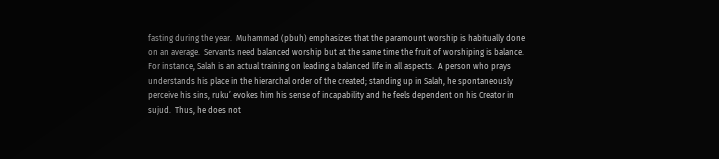fasting during the year.  Muhammad (pbuh) emphasizes that the paramount worship is habitually done on an average.  Servants need balanced worship but at the same time the fruit of worshiping is balance.  For instance, Salah is an actual training on leading a balanced life in all aspects.  A person who prays understands his place in the hierarchal order of the created; standing up in Salah, he spontaneously perceive his sins, ruku’ evokes him his sense of incapability and he feels dependent on his Creator in sujud.  Thus, he does not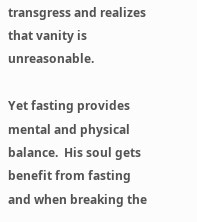transgress and realizes that vanity is unreasonable.

Yet fasting provides mental and physical balance.  His soul gets benefit from fasting and when breaking the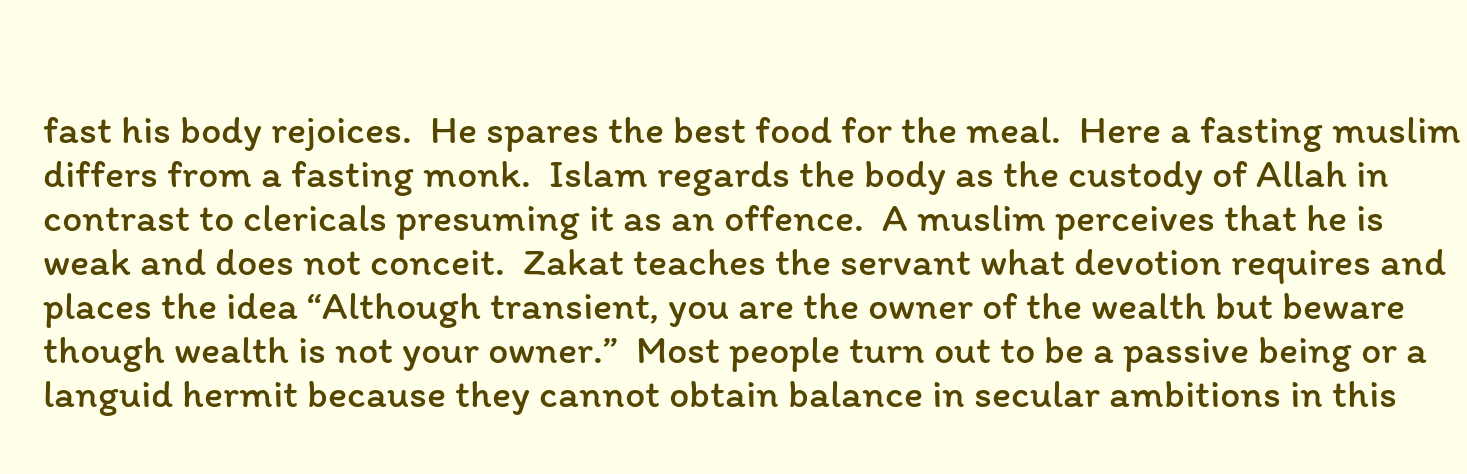fast his body rejoices.  He spares the best food for the meal.  Here a fasting muslim differs from a fasting monk.  Islam regards the body as the custody of Allah in contrast to clericals presuming it as an offence.  A muslim perceives that he is weak and does not conceit.  Zakat teaches the servant what devotion requires and places the idea “Although transient, you are the owner of the wealth but beware though wealth is not your owner.”  Most people turn out to be a passive being or a languid hermit because they cannot obtain balance in secular ambitions in this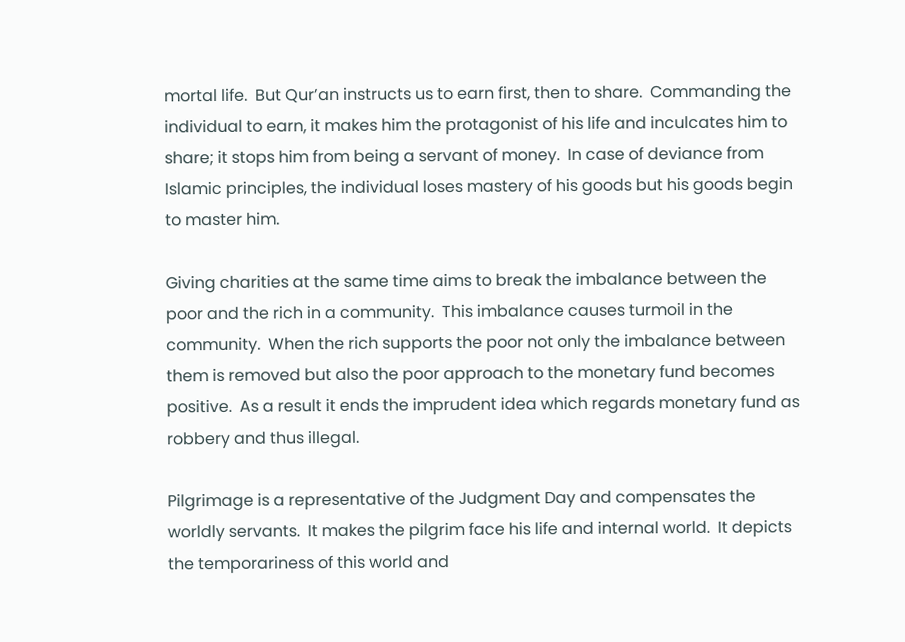mortal life.  But Qur’an instructs us to earn first, then to share.  Commanding the individual to earn, it makes him the protagonist of his life and inculcates him to share; it stops him from being a servant of money.  In case of deviance from Islamic principles, the individual loses mastery of his goods but his goods begin to master him.

Giving charities at the same time aims to break the imbalance between the poor and the rich in a community.  This imbalance causes turmoil in the community.  When the rich supports the poor not only the imbalance between them is removed but also the poor approach to the monetary fund becomes positive.  As a result it ends the imprudent idea which regards monetary fund as robbery and thus illegal.

Pilgrimage is a representative of the Judgment Day and compensates the worldly servants.  It makes the pilgrim face his life and internal world.  It depicts the temporariness of this world and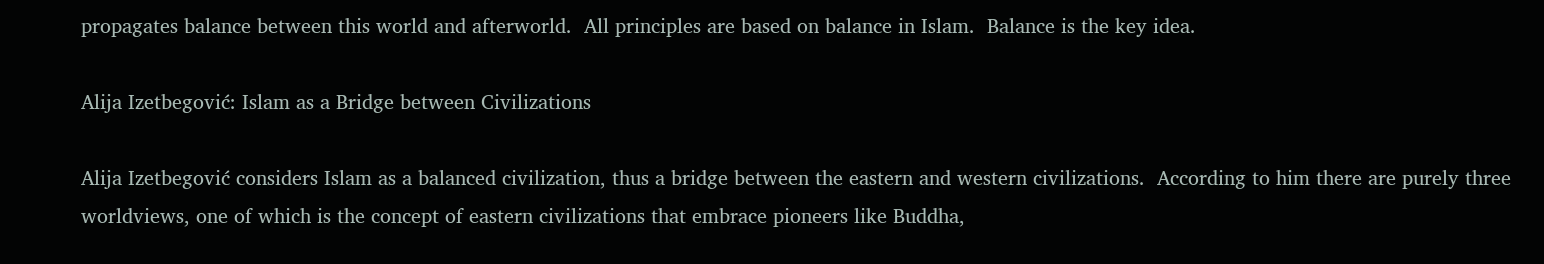propagates balance between this world and afterworld.  All principles are based on balance in Islam.  Balance is the key idea.

Alija Izetbegović: Islam as a Bridge between Civilizations

Alija Izetbegović considers Islam as a balanced civilization, thus a bridge between the eastern and western civilizations.  According to him there are purely three worldviews, one of which is the concept of eastern civilizations that embrace pioneers like Buddha,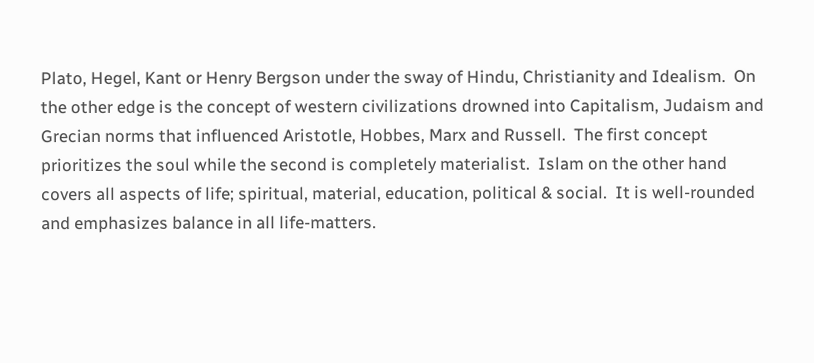Plato, Hegel, Kant or Henry Bergson under the sway of Hindu, Christianity and Idealism.  On the other edge is the concept of western civilizations drowned into Capitalism, Judaism and Grecian norms that influenced Aristotle, Hobbes, Marx and Russell.  The first concept prioritizes the soul while the second is completely materialist.  Islam on the other hand covers all aspects of life; spiritual, material, education, political & social.  It is well-rounded and emphasizes balance in all life-matters.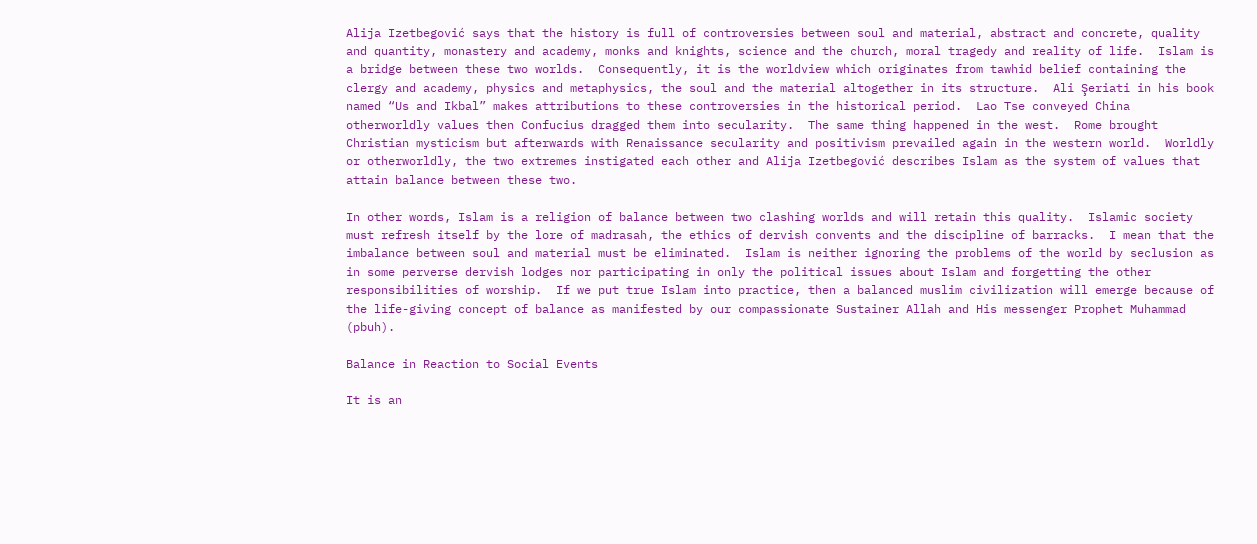Alija Izetbegović says that the history is full of controversies between soul and material, abstract and concrete, quality and quantity, monastery and academy, monks and knights, science and the church, moral tragedy and reality of life.  Islam is a bridge between these two worlds.  Consequently, it is the worldview which originates from tawhid belief containing the clergy and academy, physics and metaphysics, the soul and the material altogether in its structure.  Ali Şeriati in his book named “Us and Ikbal” makes attributions to these controversies in the historical period.  Lao Tse conveyed China otherworldly values then Confucius dragged them into secularity.  The same thing happened in the west.  Rome brought Christian mysticism but afterwards with Renaissance secularity and positivism prevailed again in the western world.  Worldly or otherworldly, the two extremes instigated each other and Alija Izetbegović describes Islam as the system of values that attain balance between these two.

In other words, Islam is a religion of balance between two clashing worlds and will retain this quality.  Islamic society must refresh itself by the lore of madrasah, the ethics of dervish convents and the discipline of barracks.  I mean that the imbalance between soul and material must be eliminated.  Islam is neither ignoring the problems of the world by seclusion as in some perverse dervish lodges nor participating in only the political issues about Islam and forgetting the other responsibilities of worship.  If we put true Islam into practice, then a balanced muslim civilization will emerge because of the life-giving concept of balance as manifested by our compassionate Sustainer Allah and His messenger Prophet Muhammad (pbuh).

Balance in Reaction to Social Events

It is an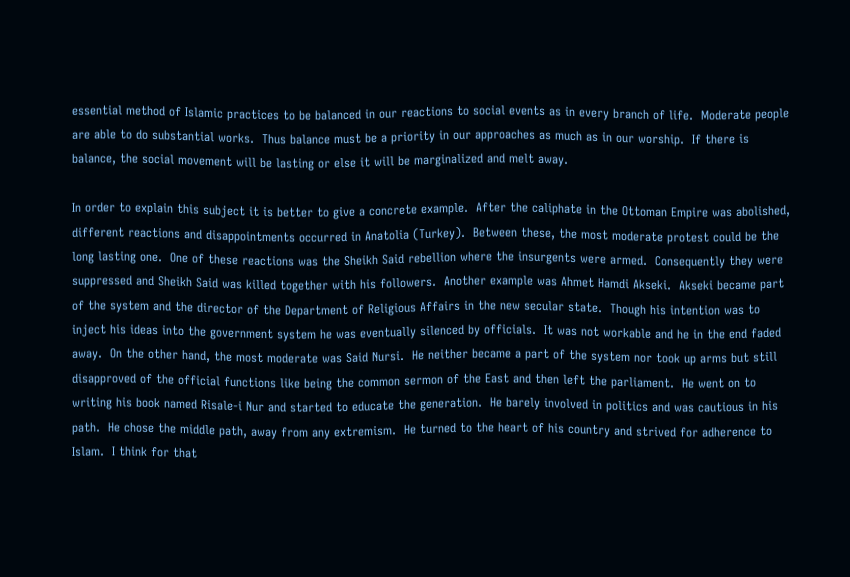essential method of Islamic practices to be balanced in our reactions to social events as in every branch of life.  Moderate people are able to do substantial works.  Thus balance must be a priority in our approaches as much as in our worship.  If there is balance, the social movement will be lasting or else it will be marginalized and melt away.

In order to explain this subject it is better to give a concrete example.  After the caliphate in the Ottoman Empire was abolished, different reactions and disappointments occurred in Anatolia (Turkey).  Between these, the most moderate protest could be the long lasting one.  One of these reactions was the Sheikh Said rebellion where the insurgents were armed.  Consequently they were suppressed and Sheikh Said was killed together with his followers.  Another example was Ahmet Hamdi Akseki.  Akseki became part of the system and the director of the Department of Religious Affairs in the new secular state.  Though his intention was to inject his ideas into the government system he was eventually silenced by officials.  It was not workable and he in the end faded away.  On the other hand, the most moderate was Said Nursi.  He neither became a part of the system nor took up arms but still disapproved of the official functions like being the common sermon of the East and then left the parliament.  He went on to writing his book named Risale-i Nur and started to educate the generation.  He barely involved in politics and was cautious in his path.  He chose the middle path, away from any extremism.  He turned to the heart of his country and strived for adherence to Islam.  I think for that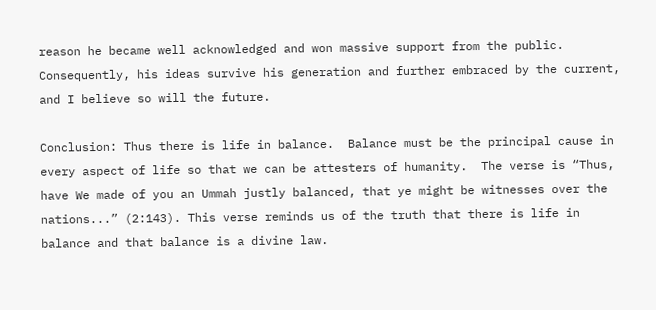reason he became well acknowledged and won massive support from the public.  Consequently, his ideas survive his generation and further embraced by the current, and I believe so will the future.

Conclusion: Thus there is life in balance.  Balance must be the principal cause in every aspect of life so that we can be attesters of humanity.  The verse is “Thus, have We made of you an Ummah justly balanced, that ye might be witnesses over the nations...” (2:143). This verse reminds us of the truth that there is life in balance and that balance is a divine law.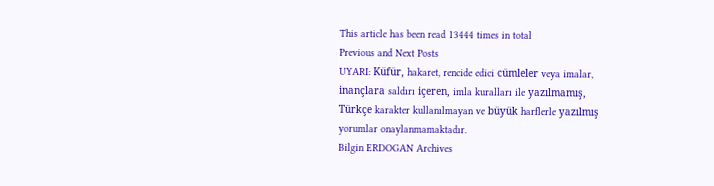This article has been read 13444 times in total
Previous and Next Posts
UYARI: Küfür, hakaret, rencide edici cümleler veya imalar, inançlara saldırı içeren, imla kuralları ile yazılmamış,
Türkçe karakter kullanılmayan ve büyük harflerle yazılmış yorumlar onaylanmamaktadır.
Bilgin ERDOGAN Archives